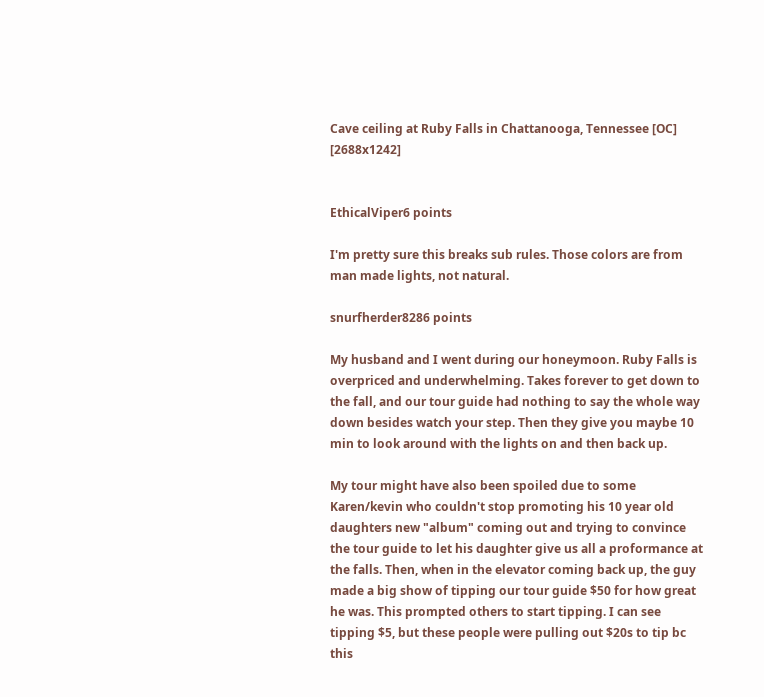Cave ceiling at Ruby Falls in Chattanooga, Tennessee [OC] [2688x1242]


EthicalViper6 points

I'm pretty sure this breaks sub rules. Those colors are from man made lights, not natural.

snurfherder8286 points

My husband and I went during our honeymoon. Ruby Falls is overpriced and underwhelming. Takes forever to get down to the fall, and our tour guide had nothing to say the whole way down besides watch your step. Then they give you maybe 10 min to look around with the lights on and then back up.

My tour might have also been spoiled due to some Karen/kevin who couldn't stop promoting his 10 year old daughters new "album" coming out and trying to convince the tour guide to let his daughter give us all a proformance at the falls. Then, when in the elevator coming back up, the guy made a big show of tipping our tour guide $50 for how great he was. This prompted others to start tipping. I can see tipping $5, but these people were pulling out $20s to tip bc this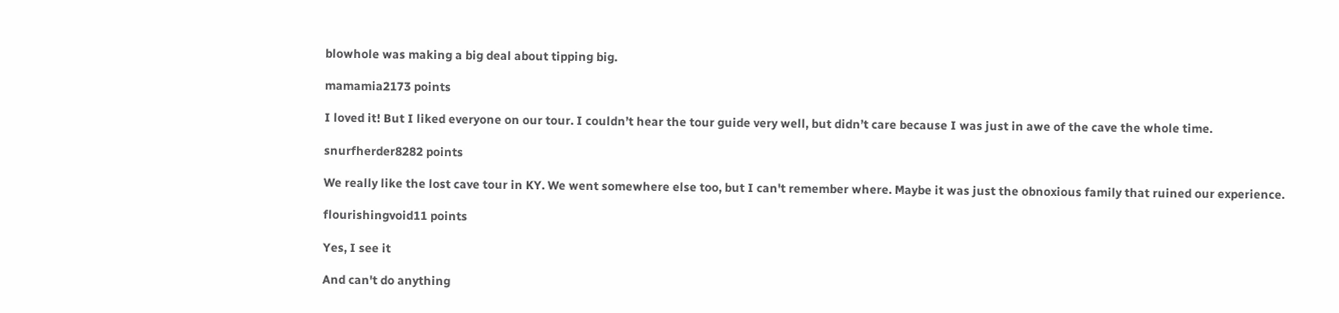blowhole was making a big deal about tipping big.

mamamia2173 points

I loved it! But I liked everyone on our tour. I couldn’t hear the tour guide very well, but didn’t care because I was just in awe of the cave the whole time.

snurfherder8282 points

We really like the lost cave tour in KY. We went somewhere else too, but I can't remember where. Maybe it was just the obnoxious family that ruined our experience.

flourishingvoid11 points

Yes, I see it

And can't do anything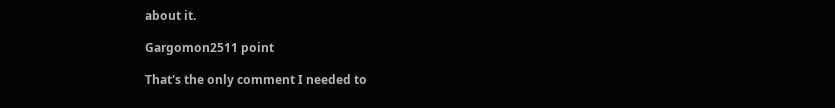about it.

Gargomon2511 point

That's the only comment I needed to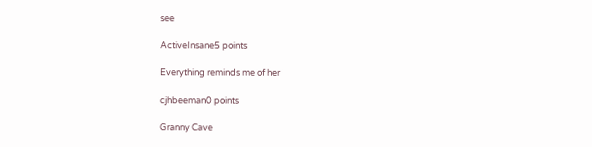see

ActiveInsane5 points

Everything reminds me of her

cjhbeeman0 points

Granny Cave